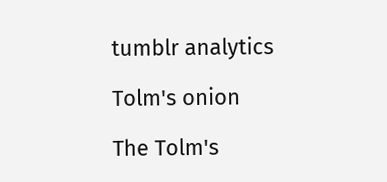tumblr analytics

Tolm's onion

The Tolm's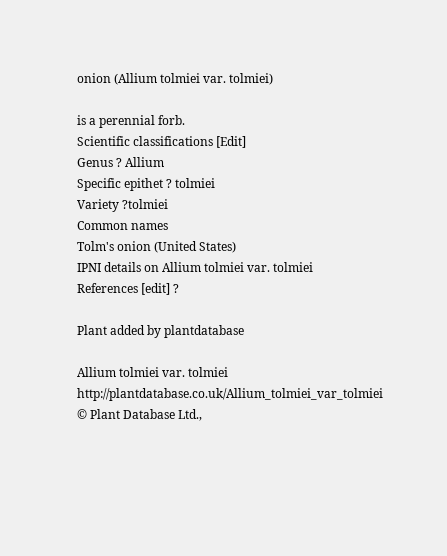onion (Allium tolmiei var. tolmiei)

is a perennial forb.
Scientific classifications [Edit]
Genus ? Allium
Specific epithet ? tolmiei
Variety ?tolmiei
Common names
Tolm's onion (United States)
IPNI details on Allium tolmiei var. tolmiei
References [edit] ?

Plant added by plantdatabase

Allium tolmiei var. tolmiei http://plantdatabase.co.uk/Allium_tolmiei_var_tolmiei
© Plant Database Ltd.,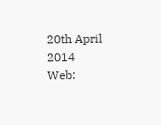20th April 2014     Web: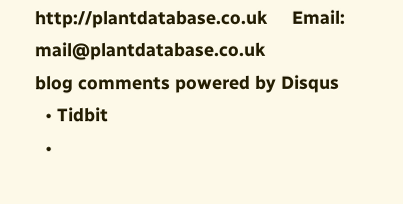http://plantdatabase.co.uk     Email: mail@plantdatabase.co.uk
blog comments powered by Disqus
  • Tidbit
  •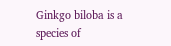Ginkgo biloba is a species of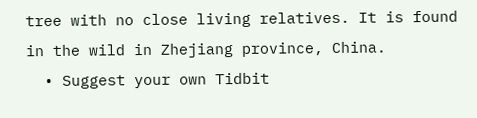tree with no close living relatives. It is found in the wild in Zhejiang province, China.
  • Suggest your own Tidbit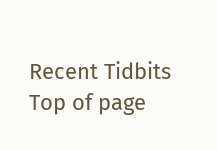Recent Tidbits
Top of page